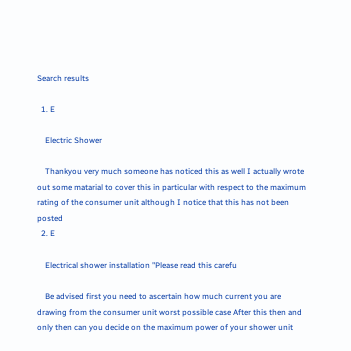Search results

  1. E

    Electric Shower

    Thankyou very much someone has noticed this as well I actually wrote out some matarial to cover this in particular with respect to the maximum rating of the consumer unit although I notice that this has not been posted
  2. E

    Electrical shower installation "Please read this carefu

    Be advised first you need to ascertain how much current you are drawing from the consumer unit worst possible case After this then and only then can you decide on the maximum power of your shower unit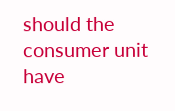should the consumer unit have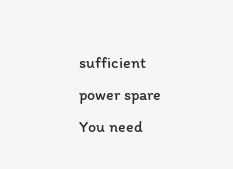sufficient power spare You need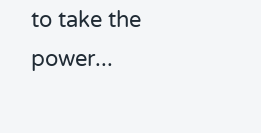to take the power...